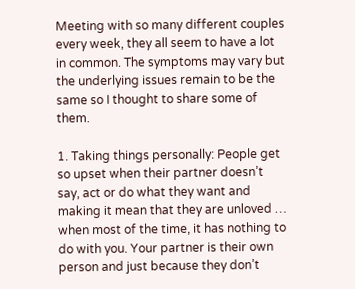Meeting with so many different couples every week, they all seem to have a lot in common. The symptoms may vary but the underlying issues remain to be the same so I thought to share some of them.

1. Taking things personally: People get so upset when their partner doesn’t say, act or do what they want and making it mean that they are unloved … when most of the time, it has nothing to do with you. Your partner is their own person and just because they don’t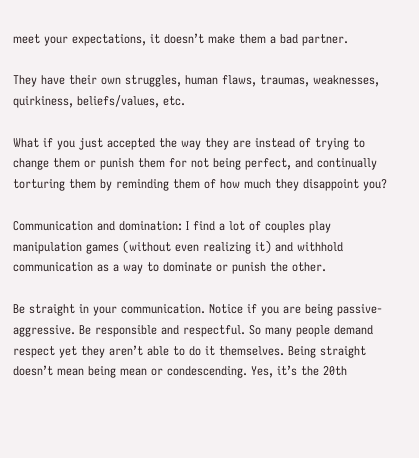meet your expectations, it doesn’t make them a bad partner.

They have their own struggles, human flaws, traumas, weaknesses, quirkiness, beliefs/values, etc.

What if you just accepted the way they are instead of trying to change them or punish them for not being perfect, and continually torturing them by reminding them of how much they disappoint you?

Communication and domination: I find a lot of couples play manipulation games (without even realizing it) and withhold communication as a way to dominate or punish the other.

Be straight in your communication. Notice if you are being passive-aggressive. Be responsible and respectful. So many people demand respect yet they aren’t able to do it themselves. Being straight doesn’t mean being mean or condescending. Yes, it’s the 20th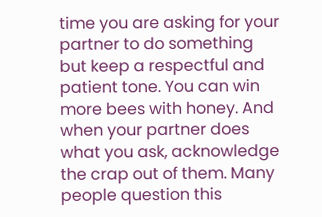time you are asking for your partner to do something but keep a respectful and patient tone. You can win more bees with honey. And when your partner does what you ask, acknowledge the crap out of them. Many people question this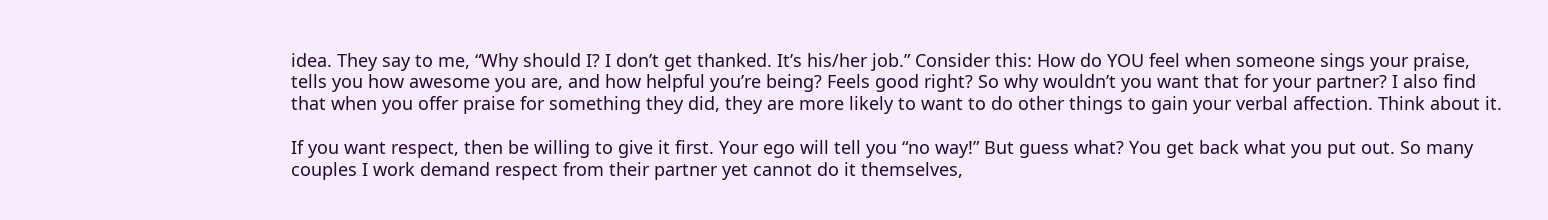idea. They say to me, “Why should I? I don’t get thanked. It’s his/her job.” Consider this: How do YOU feel when someone sings your praise, tells you how awesome you are, and how helpful you’re being? Feels good right? So why wouldn’t you want that for your partner? I also find that when you offer praise for something they did, they are more likely to want to do other things to gain your verbal affection. Think about it.

If you want respect, then be willing to give it first. Your ego will tell you “no way!” But guess what? You get back what you put out. So many couples I work demand respect from their partner yet cannot do it themselves,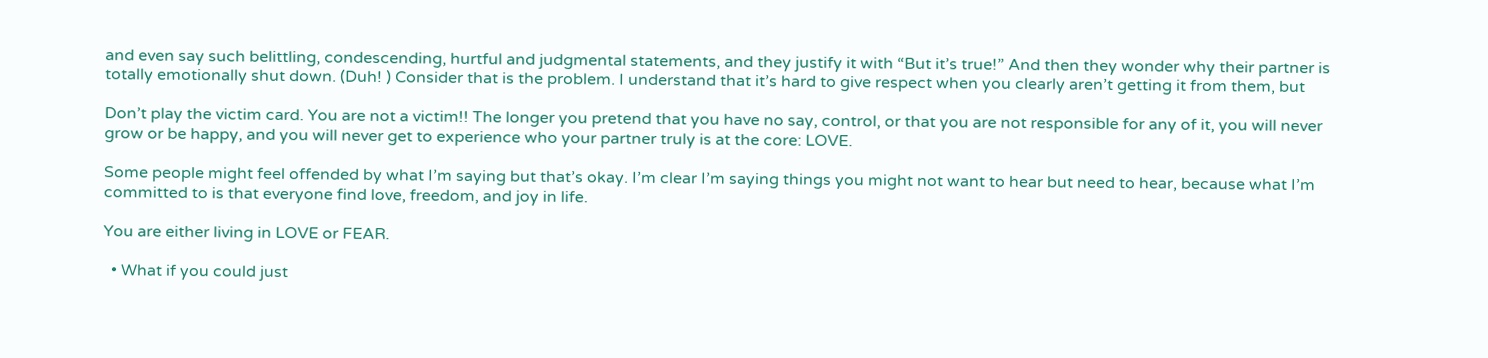and even say such belittling, condescending, hurtful and judgmental statements, and they justify it with “But it’s true!” And then they wonder why their partner is totally emotionally shut down. (Duh! ) Consider that is the problem. I understand that it’s hard to give respect when you clearly aren’t getting it from them, but

Don’t play the victim card. You are not a victim!! The longer you pretend that you have no say, control, or that you are not responsible for any of it, you will never grow or be happy, and you will never get to experience who your partner truly is at the core: LOVE.

Some people might feel offended by what I’m saying but that’s okay. I’m clear I’m saying things you might not want to hear but need to hear, because what I’m committed to is that everyone find love, freedom, and joy in life.

You are either living in LOVE or FEAR.

  • What if you could just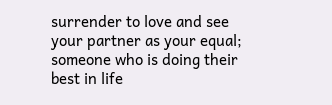surrender to love and see your partner as your equal; someone who is doing their best in life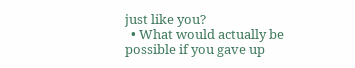just like you?
  • What would actually be possible if you gave up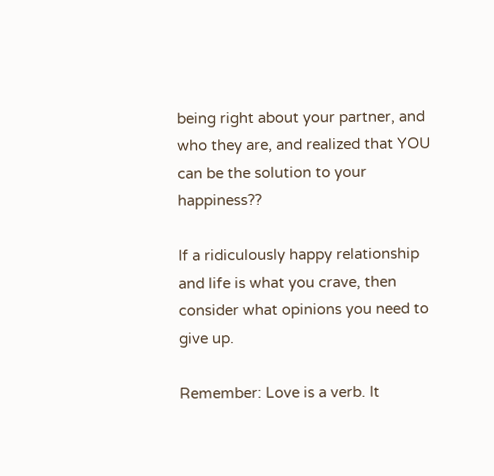being right about your partner, and who they are, and realized that YOU can be the solution to your happiness??

If a ridiculously happy relationship and life is what you crave, then consider what opinions you need to give up.

Remember: Love is a verb. It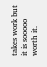takes work but it is sooooo worth it.